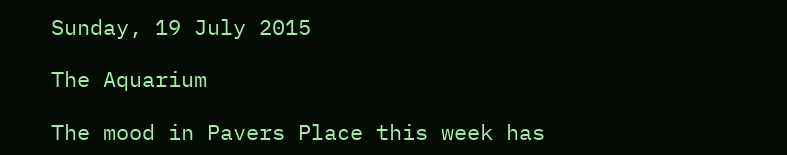Sunday, 19 July 2015

The Aquarium

The mood in Pavers Place this week has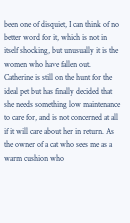been one of disquiet, I can think of no better word for it, which is not in itself shocking, but unusually it is the women who have fallen out.
Catherine is still on the hunt for the ideal pet but has finally decided that she needs something low maintenance to care for, and is not concerned at all if it will care about her in return. As the owner of a cat who sees me as a warm cushion who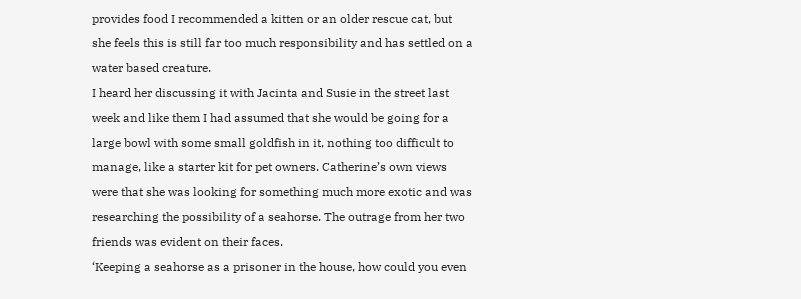provides food I recommended a kitten or an older rescue cat, but she feels this is still far too much responsibility and has settled on a water based creature.
I heard her discussing it with Jacinta and Susie in the street last week and like them I had assumed that she would be going for a large bowl with some small goldfish in it, nothing too difficult to manage, like a starter kit for pet owners. Catherine’s own views were that she was looking for something much more exotic and was researching the possibility of a seahorse. The outrage from her two friends was evident on their faces.
‘Keeping a seahorse as a prisoner in the house, how could you even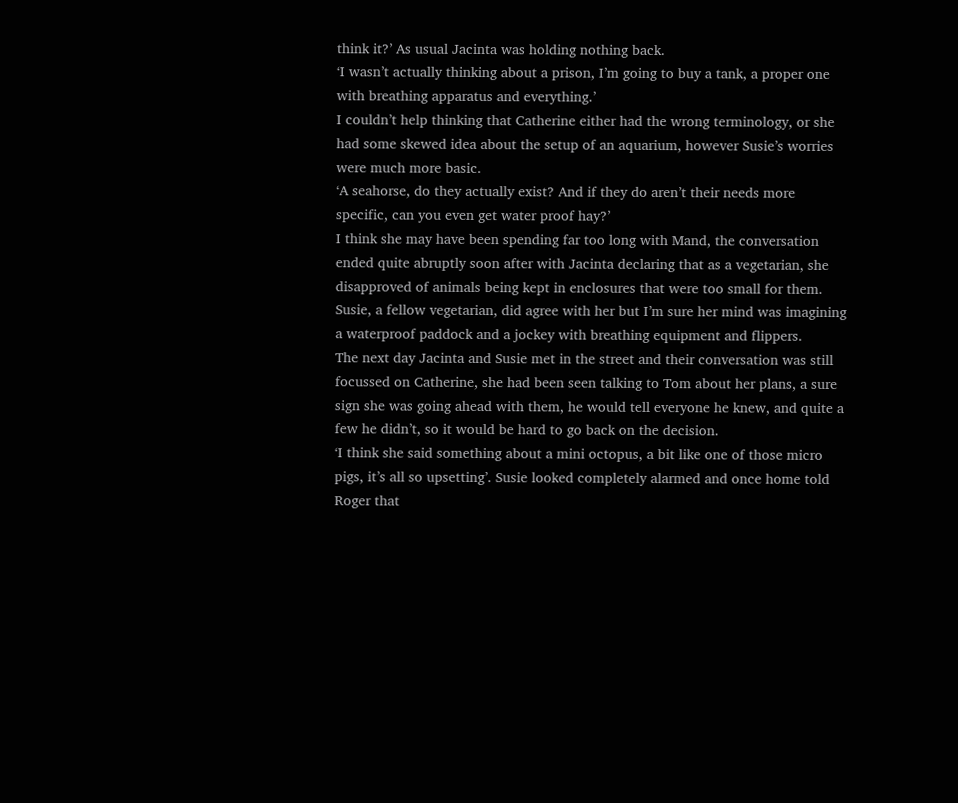think it?’ As usual Jacinta was holding nothing back.
‘I wasn’t actually thinking about a prison, I’m going to buy a tank, a proper one with breathing apparatus and everything.’
I couldn’t help thinking that Catherine either had the wrong terminology, or she had some skewed idea about the setup of an aquarium, however Susie’s worries were much more basic.
‘A seahorse, do they actually exist? And if they do aren’t their needs more specific, can you even get water proof hay?’
I think she may have been spending far too long with Mand, the conversation ended quite abruptly soon after with Jacinta declaring that as a vegetarian, she disapproved of animals being kept in enclosures that were too small for them. Susie, a fellow vegetarian, did agree with her but I’m sure her mind was imagining a waterproof paddock and a jockey with breathing equipment and flippers.
The next day Jacinta and Susie met in the street and their conversation was still focussed on Catherine, she had been seen talking to Tom about her plans, a sure sign she was going ahead with them, he would tell everyone he knew, and quite a few he didn’t, so it would be hard to go back on the decision.
‘I think she said something about a mini octopus, a bit like one of those micro pigs, it’s all so upsetting’. Susie looked completely alarmed and once home told Roger that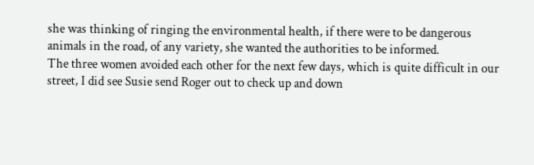she was thinking of ringing the environmental health, if there were to be dangerous animals in the road, of any variety, she wanted the authorities to be informed.
The three women avoided each other for the next few days, which is quite difficult in our street, I did see Susie send Roger out to check up and down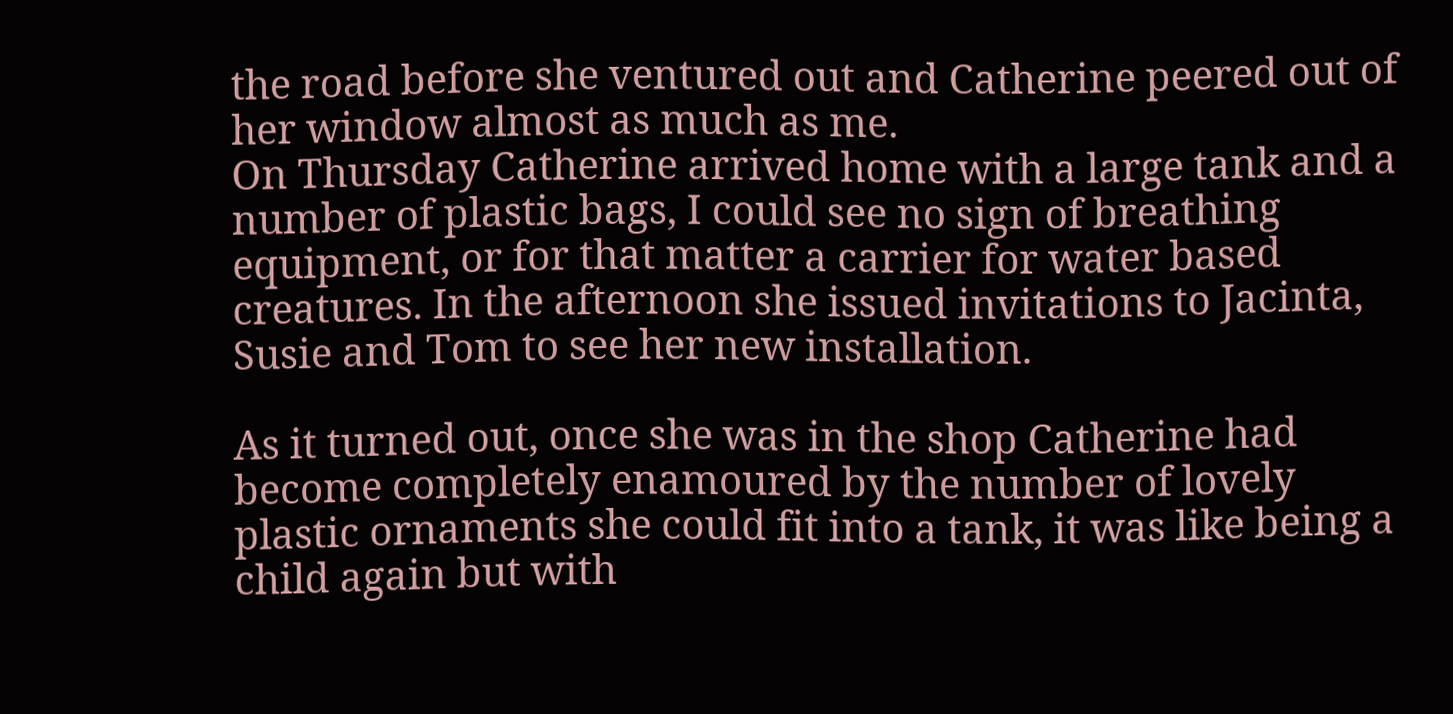the road before she ventured out and Catherine peered out of her window almost as much as me.
On Thursday Catherine arrived home with a large tank and a number of plastic bags, I could see no sign of breathing equipment, or for that matter a carrier for water based creatures. In the afternoon she issued invitations to Jacinta, Susie and Tom to see her new installation.

As it turned out, once she was in the shop Catherine had become completely enamoured by the number of lovely plastic ornaments she could fit into a tank, it was like being a child again but with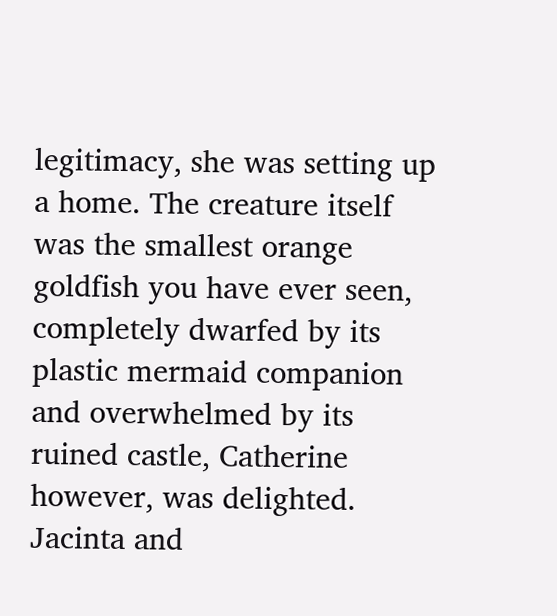legitimacy, she was setting up a home. The creature itself was the smallest orange goldfish you have ever seen, completely dwarfed by its plastic mermaid companion and overwhelmed by its ruined castle, Catherine however, was delighted. Jacinta and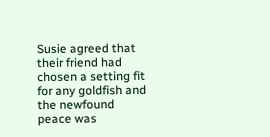Susie agreed that their friend had chosen a setting fit for any goldfish and the newfound peace was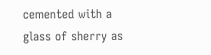cemented with a glass of sherry as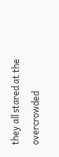they all stared at the overcrowded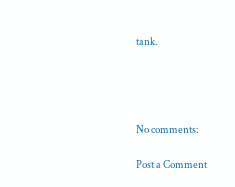tank.




No comments:

Post a Comment